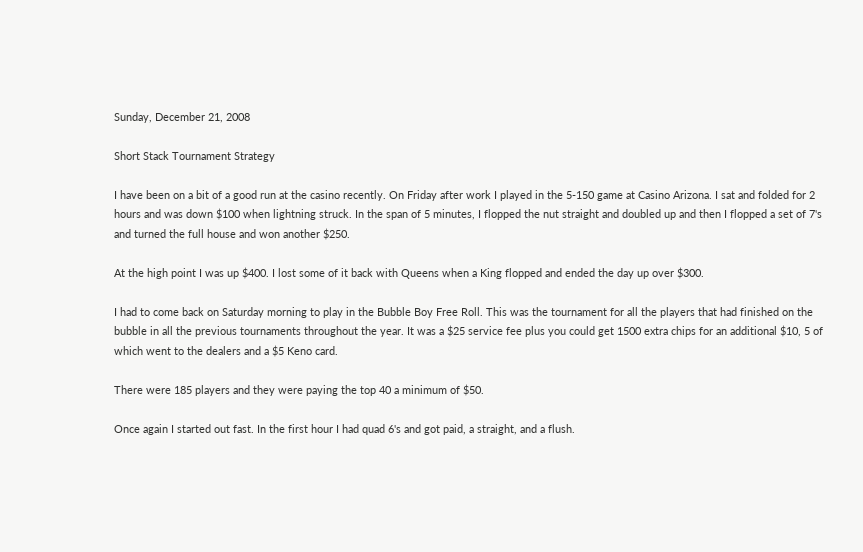Sunday, December 21, 2008

Short Stack Tournament Strategy

I have been on a bit of a good run at the casino recently. On Friday after work I played in the 5-150 game at Casino Arizona. I sat and folded for 2 hours and was down $100 when lightning struck. In the span of 5 minutes, I flopped the nut straight and doubled up and then I flopped a set of 7's and turned the full house and won another $250.

At the high point I was up $400. I lost some of it back with Queens when a King flopped and ended the day up over $300.

I had to come back on Saturday morning to play in the Bubble Boy Free Roll. This was the tournament for all the players that had finished on the bubble in all the previous tournaments throughout the year. It was a $25 service fee plus you could get 1500 extra chips for an additional $10, 5 of which went to the dealers and a $5 Keno card.

There were 185 players and they were paying the top 40 a minimum of $50.

Once again I started out fast. In the first hour I had quad 6's and got paid, a straight, and a flush.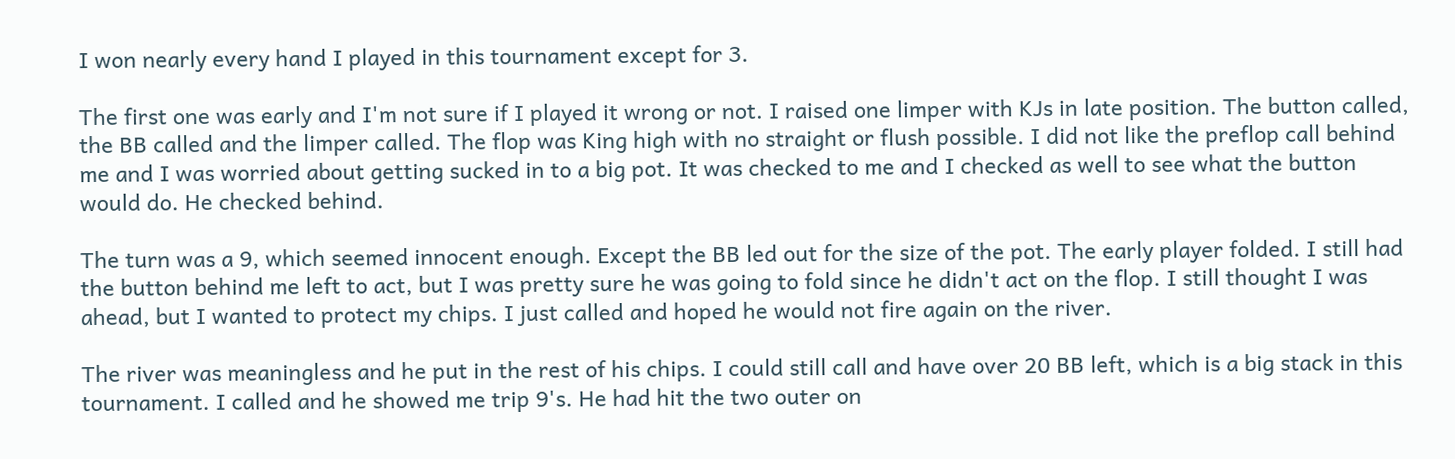I won nearly every hand I played in this tournament except for 3.

The first one was early and I'm not sure if I played it wrong or not. I raised one limper with KJs in late position. The button called, the BB called and the limper called. The flop was King high with no straight or flush possible. I did not like the preflop call behind me and I was worried about getting sucked in to a big pot. It was checked to me and I checked as well to see what the button would do. He checked behind.

The turn was a 9, which seemed innocent enough. Except the BB led out for the size of the pot. The early player folded. I still had the button behind me left to act, but I was pretty sure he was going to fold since he didn't act on the flop. I still thought I was ahead, but I wanted to protect my chips. I just called and hoped he would not fire again on the river.

The river was meaningless and he put in the rest of his chips. I could still call and have over 20 BB left, which is a big stack in this tournament. I called and he showed me trip 9's. He had hit the two outer on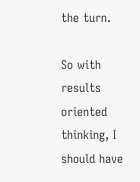the turn.

So with results oriented thinking, I should have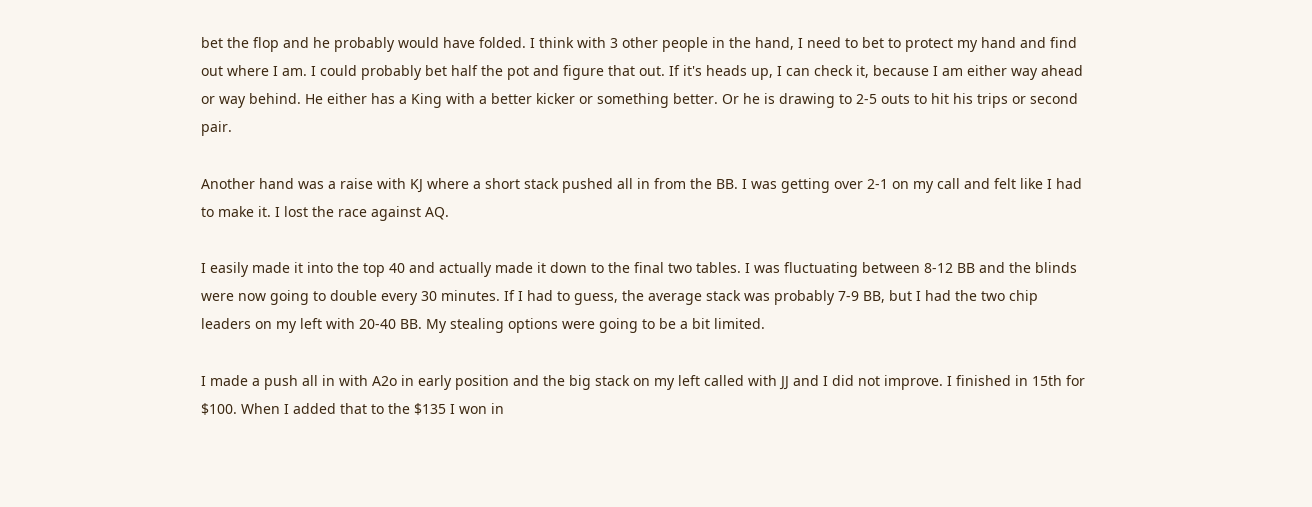bet the flop and he probably would have folded. I think with 3 other people in the hand, I need to bet to protect my hand and find out where I am. I could probably bet half the pot and figure that out. If it's heads up, I can check it, because I am either way ahead or way behind. He either has a King with a better kicker or something better. Or he is drawing to 2-5 outs to hit his trips or second pair.

Another hand was a raise with KJ where a short stack pushed all in from the BB. I was getting over 2-1 on my call and felt like I had to make it. I lost the race against AQ.

I easily made it into the top 40 and actually made it down to the final two tables. I was fluctuating between 8-12 BB and the blinds were now going to double every 30 minutes. If I had to guess, the average stack was probably 7-9 BB, but I had the two chip leaders on my left with 20-40 BB. My stealing options were going to be a bit limited.

I made a push all in with A2o in early position and the big stack on my left called with JJ and I did not improve. I finished in 15th for $100. When I added that to the $135 I won in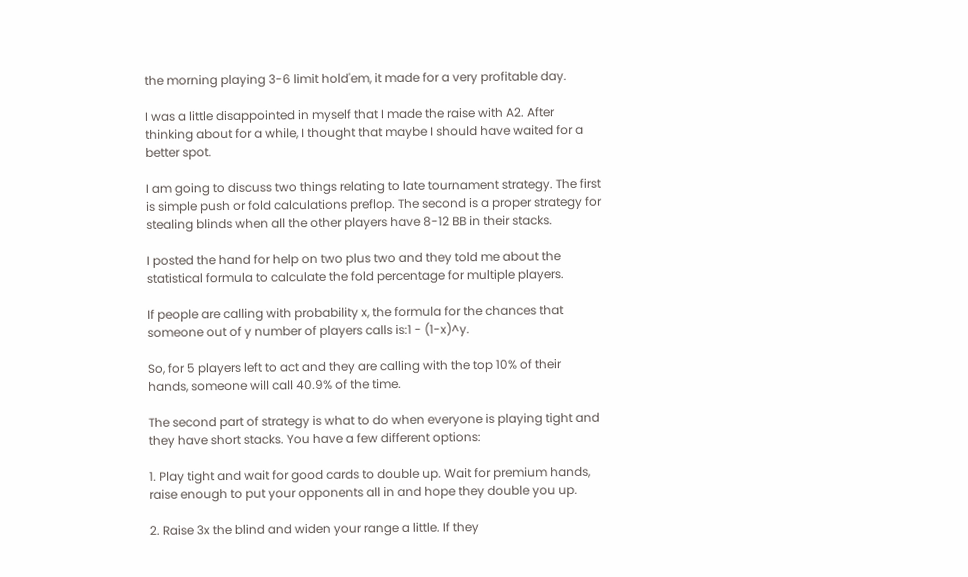the morning playing 3-6 limit hold'em, it made for a very profitable day.

I was a little disappointed in myself that I made the raise with A2. After thinking about for a while, I thought that maybe I should have waited for a better spot.

I am going to discuss two things relating to late tournament strategy. The first is simple push or fold calculations preflop. The second is a proper strategy for stealing blinds when all the other players have 8-12 BB in their stacks.

I posted the hand for help on two plus two and they told me about the statistical formula to calculate the fold percentage for multiple players.

If people are calling with probability x, the formula for the chances that someone out of y number of players calls is:1 - (1-x)^y.

So, for 5 players left to act and they are calling with the top 10% of their hands, someone will call 40.9% of the time.

The second part of strategy is what to do when everyone is playing tight and they have short stacks. You have a few different options:

1. Play tight and wait for good cards to double up. Wait for premium hands, raise enough to put your opponents all in and hope they double you up.

2. Raise 3x the blind and widen your range a little. If they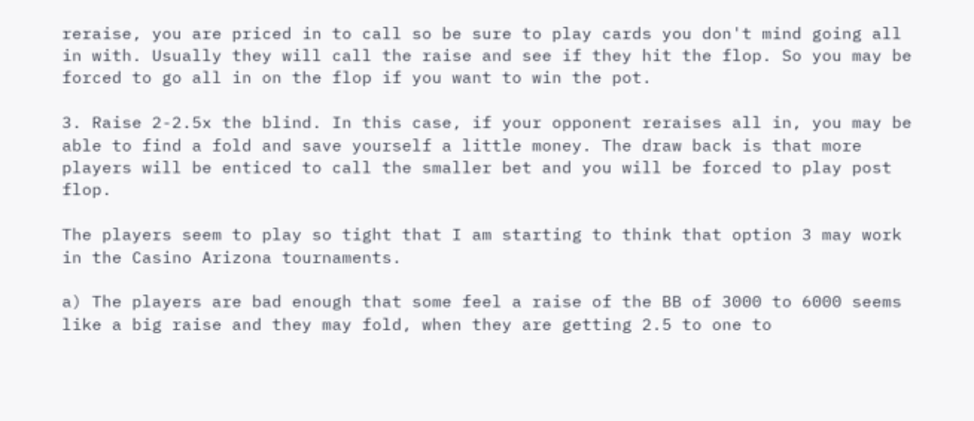reraise, you are priced in to call so be sure to play cards you don't mind going all in with. Usually they will call the raise and see if they hit the flop. So you may be forced to go all in on the flop if you want to win the pot.

3. Raise 2-2.5x the blind. In this case, if your opponent reraises all in, you may be able to find a fold and save yourself a little money. The draw back is that more players will be enticed to call the smaller bet and you will be forced to play post flop.

The players seem to play so tight that I am starting to think that option 3 may work in the Casino Arizona tournaments.

a) The players are bad enough that some feel a raise of the BB of 3000 to 6000 seems like a big raise and they may fold, when they are getting 2.5 to one to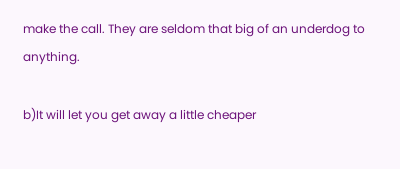make the call. They are seldom that big of an underdog to anything.

b)It will let you get away a little cheaper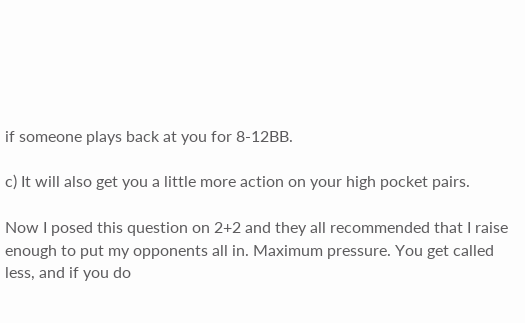if someone plays back at you for 8-12BB.

c) It will also get you a little more action on your high pocket pairs.

Now I posed this question on 2+2 and they all recommended that I raise enough to put my opponents all in. Maximum pressure. You get called less, and if you do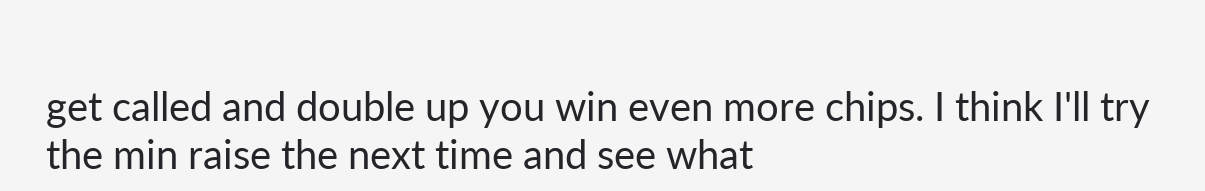get called and double up you win even more chips. I think I'll try the min raise the next time and see what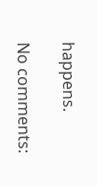happens.

No comments: